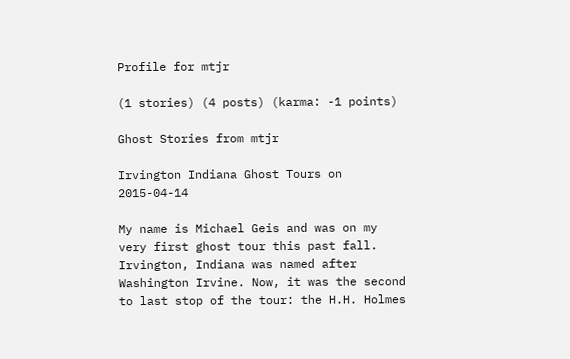Profile for mtjr

(1 stories) (4 posts) (karma: -1 points)

Ghost Stories from mtjr

Irvington Indiana Ghost Tours on 2015-04-14

My name is Michael Geis and was on my very first ghost tour this past fall. Irvington, Indiana was named after Washington Irvine. Now, it was the second to last stop of the tour: the H.H. Holmes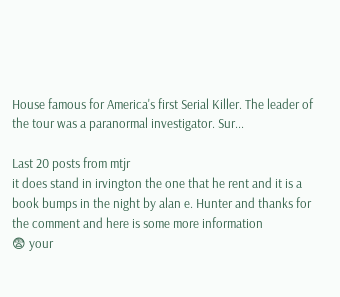House famous for America's first Serial Killer. The leader of the tour was a paranormal investigator. Sur...

Last 20 posts from mtjr
it does stand in irvington the one that he rent and it is a book bumps in the night by alan e. Hunter and thanks for the comment and here is some more information
😨 your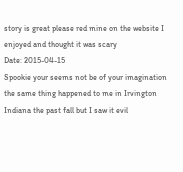story is great please red mine on the website I enjoyed and thought it was scary
Date: 2015-04-15
Spookie your seems not be of your imagination the same thing happened to me in Irvington Indiana the past fall but I saw it evil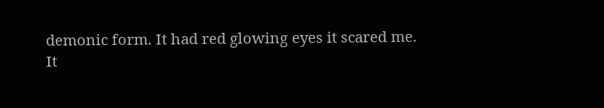demonic form. It had red glowing eyes it scared me.
It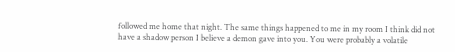followed me home that night. The same things happened to me in my room I think did not have a shadow person I believe a demon gave into you. You were probably a volatile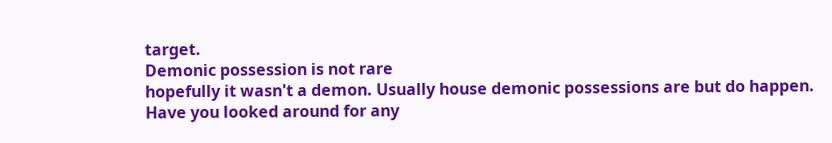target.
Demonic possession is not rare
hopefully it wasn't a demon. Usually house demonic possessions are but do happen. Have you looked around for any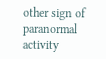other sign of paranormal activity